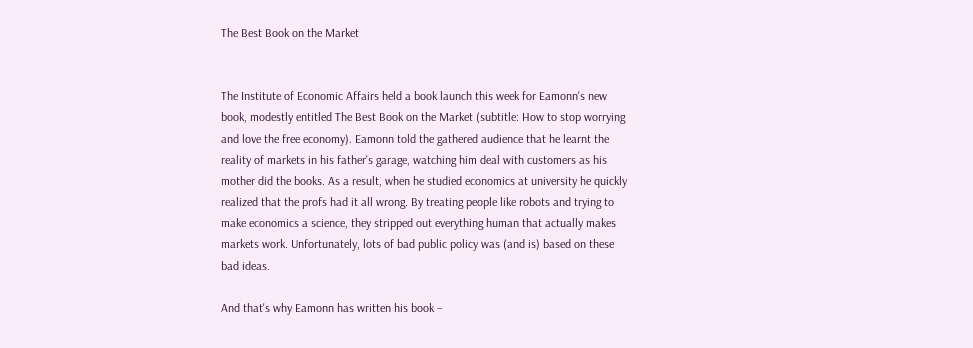The Best Book on the Market


The Institute of Economic Affairs held a book launch this week for Eamonn's new book, modestly entitled The Best Book on the Market (subtitle: How to stop worrying and love the free economy). Eamonn told the gathered audience that he learnt the reality of markets in his father's garage, watching him deal with customers as his mother did the books. As a result, when he studied economics at university he quickly realized that the profs had it all wrong. By treating people like robots and trying to make economics a science, they stripped out everything human that actually makes markets work. Unfortunately, lots of bad public policy was (and is) based on these bad ideas.

And that's why Eamonn has written his book –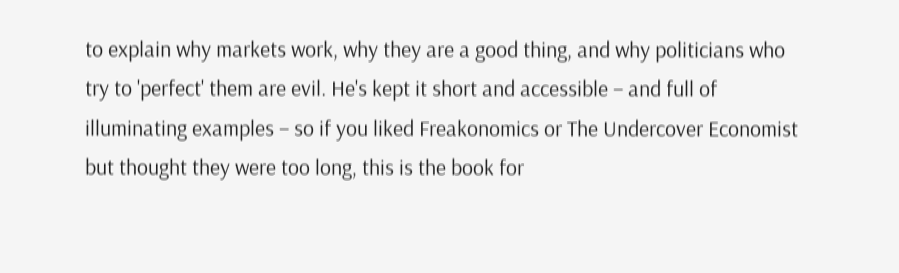to explain why markets work, why they are a good thing, and why politicians who try to 'perfect' them are evil. He's kept it short and accessible – and full of illuminating examples – so if you liked Freakonomics or The Undercover Economist but thought they were too long, this is the book for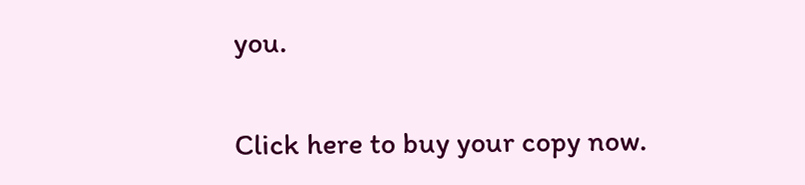you.

Click here to buy your copy now.